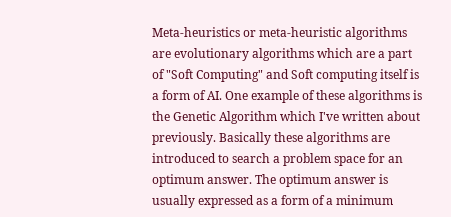Meta-heuristics or meta-heuristic algorithms are evolutionary algorithms which are a part of "Soft Computing" and Soft computing itself is a form of AI. One example of these algorithms is the Genetic Algorithm which I've written about previously. Basically these algorithms are introduced to search a problem space for an optimum answer. The optimum answer is usually expressed as a form of a minimum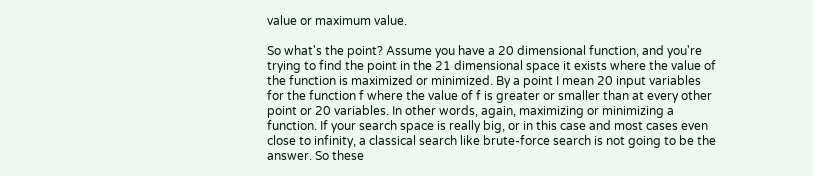value or maximum value.

So what's the point? Assume you have a 20 dimensional function, and you're trying to find the point in the 21 dimensional space it exists where the value of the function is maximized or minimized. By a point I mean 20 input variables for the function f where the value of f is greater or smaller than at every other point or 20 variables. In other words, again, maximizing or minimizing a function. If your search space is really big, or in this case and most cases even close to infinity, a classical search like brute-force search is not going to be the answer. So these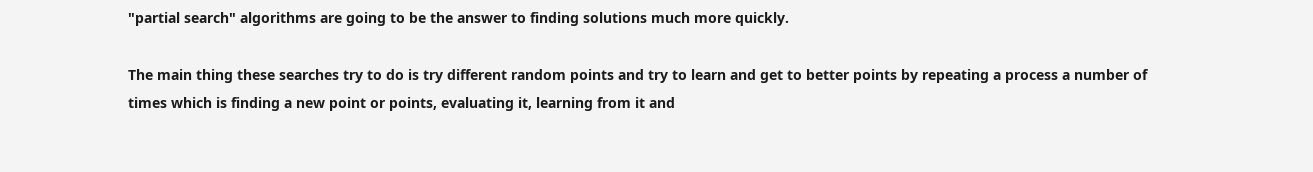"partial search" algorithms are going to be the answer to finding solutions much more quickly.

The main thing these searches try to do is try different random points and try to learn and get to better points by repeating a process a number of times which is finding a new point or points, evaluating it, learning from it and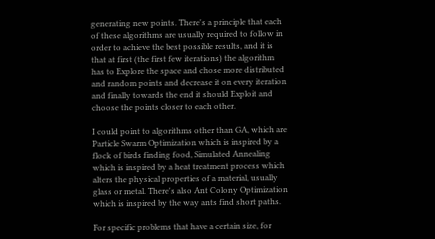generating new points. There's a principle that each of these algorithms are usually required to follow in order to achieve the best possible results, and it is that at first (the first few iterations) the algorithm has to Explore the space and chose more distributed and random points and decrease it on every iteration and finally towards the end it should Exploit and choose the points closer to each other.

I could point to algorithms other than GA, which are Particle Swarm Optimization which is inspired by a flock of birds finding food, Simulated Annealing which is inspired by a heat treatment process which alters the physical properties of a material, usually glass or metal. There's also Ant Colony Optimization which is inspired by the way ants find short paths.

For specific problems that have a certain size, for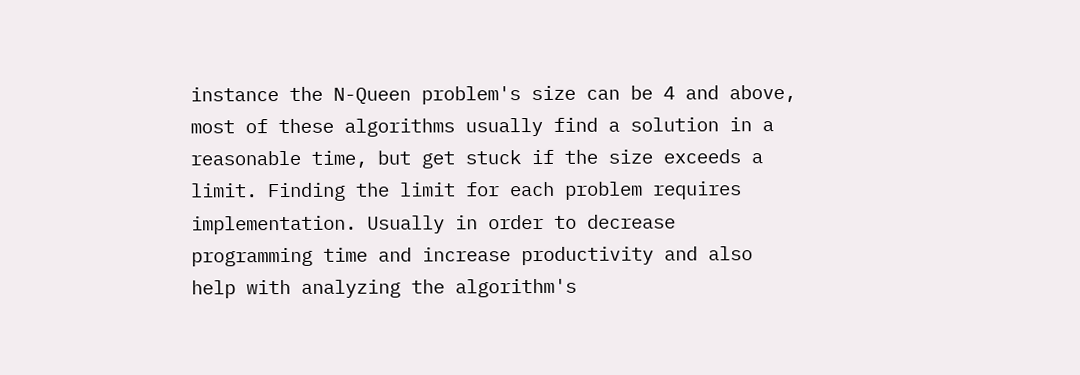instance the N-Queen problem's size can be 4 and above, most of these algorithms usually find a solution in a reasonable time, but get stuck if the size exceeds a limit. Finding the limit for each problem requires implementation. Usually in order to decrease programming time and increase productivity and also help with analyzing the algorithm's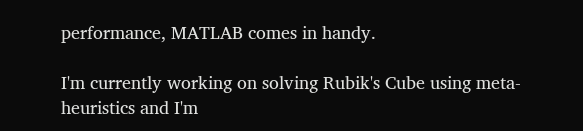performance, MATLAB comes in handy.

I'm currently working on solving Rubik's Cube using meta-heuristics and I'm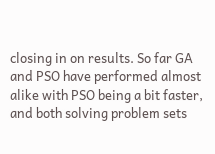closing in on results. So far GA and PSO have performed almost alike with PSO being a bit faster, and both solving problem sets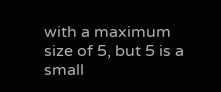with a maximum size of 5, but 5 is a small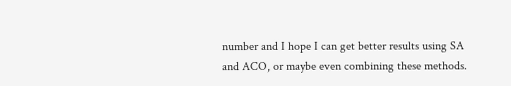number and I hope I can get better results using SA and ACO, or maybe even combining these methods.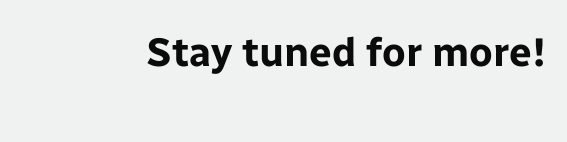Stay tuned for more!